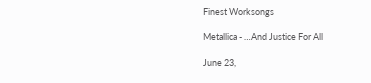Finest Worksongs

Metallica - …And Justice For All

June 23,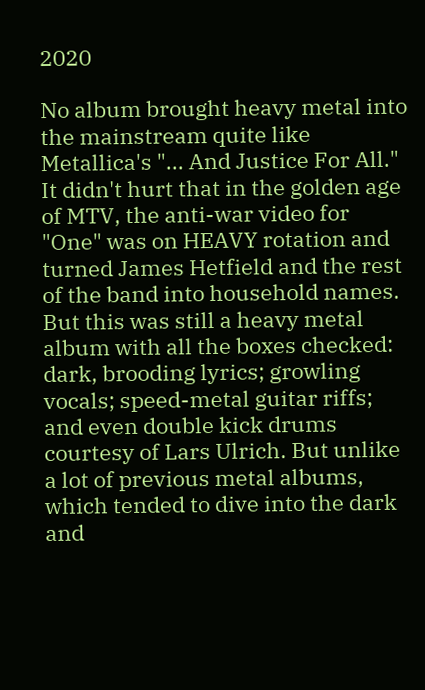2020

No album brought heavy metal into the mainstream quite like Metallica's "... And Justice For All." It didn't hurt that in the golden age of MTV, the anti-war video for "One" was on HEAVY rotation and turned James Hetfield and the rest of the band into household names. But this was still a heavy metal album with all the boxes checked: dark, brooding lyrics; growling vocals; speed-metal guitar riffs; and even double kick drums courtesy of Lars Ulrich. But unlike a lot of previous metal albums, which tended to dive into the dark and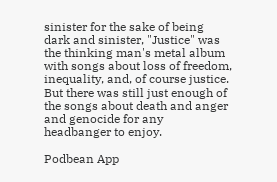sinister for the sake of being dark and sinister, "Justice" was the thinking man's metal album with songs about loss of freedom, inequality, and, of course justice. But there was still just enough of the songs about death and anger and genocide for any headbanger to enjoy.

Podbean App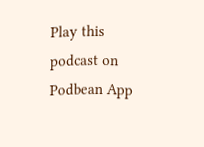Play this podcast on Podbean App